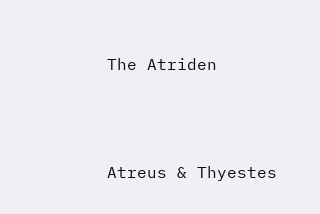The Atriden



Atreus & Thyestes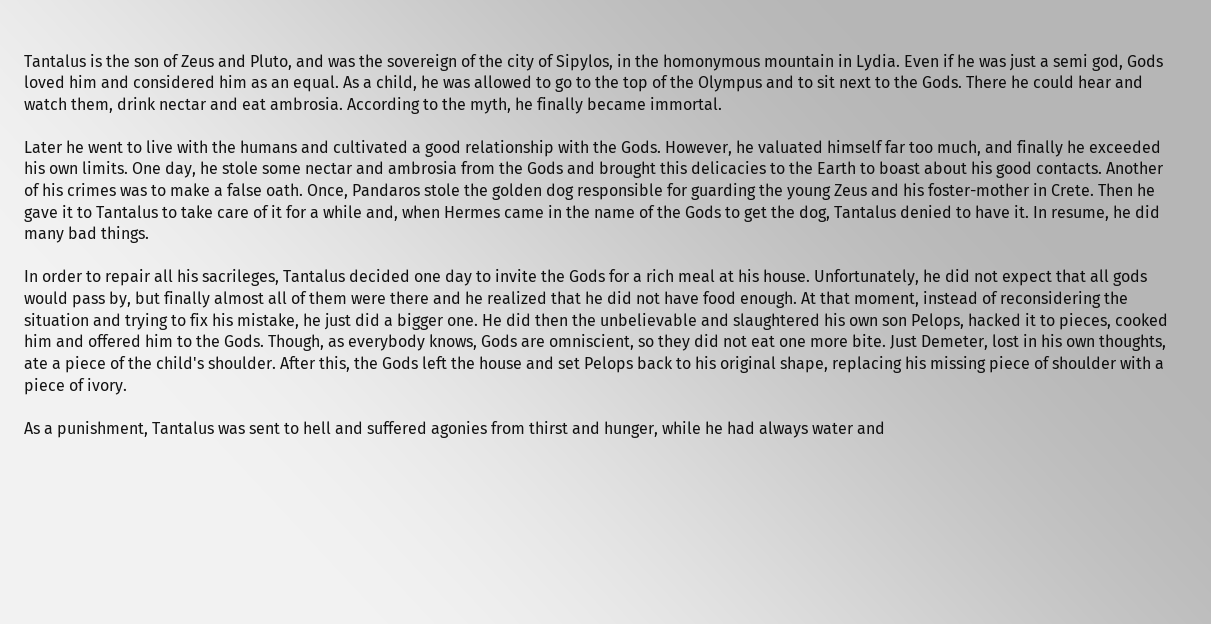Tantalus is the son of Zeus and Pluto, and was the sovereign of the city of Sipylos, in the homonymous mountain in Lydia. Even if he was just a semi god, Gods loved him and considered him as an equal. As a child, he was allowed to go to the top of the Olympus and to sit next to the Gods. There he could hear and watch them, drink nectar and eat ambrosia. According to the myth, he finally became immortal.

Later he went to live with the humans and cultivated a good relationship with the Gods. However, he valuated himself far too much, and finally he exceeded his own limits. One day, he stole some nectar and ambrosia from the Gods and brought this delicacies to the Earth to boast about his good contacts. Another of his crimes was to make a false oath. Once, Pandaros stole the golden dog responsible for guarding the young Zeus and his foster-mother in Crete. Then he gave it to Tantalus to take care of it for a while and, when Hermes came in the name of the Gods to get the dog, Tantalus denied to have it. In resume, he did many bad things.

In order to repair all his sacrileges, Tantalus decided one day to invite the Gods for a rich meal at his house. Unfortunately, he did not expect that all gods would pass by, but finally almost all of them were there and he realized that he did not have food enough. At that moment, instead of reconsidering the situation and trying to fix his mistake, he just did a bigger one. He did then the unbelievable and slaughtered his own son Pelops, hacked it to pieces, cooked him and offered him to the Gods. Though, as everybody knows, Gods are omniscient, so they did not eat one more bite. Just Demeter, lost in his own thoughts, ate a piece of the child's shoulder. After this, the Gods left the house and set Pelops back to his original shape, replacing his missing piece of shoulder with a piece of ivory.

As a punishment, Tantalus was sent to hell and suffered agonies from thirst and hunger, while he had always water and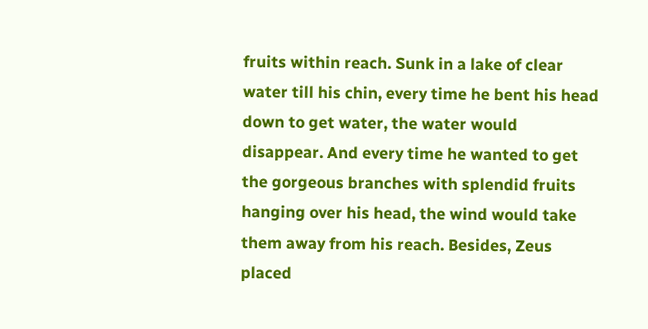fruits within reach. Sunk in a lake of clear water till his chin, every time he bent his head down to get water, the water would disappear. And every time he wanted to get the gorgeous branches with splendid fruits hanging over his head, the wind would take them away from his reach. Besides, Zeus placed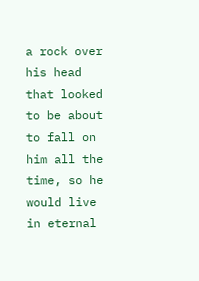a rock over his head that looked to be about to fall on him all the time, so he would live in eternal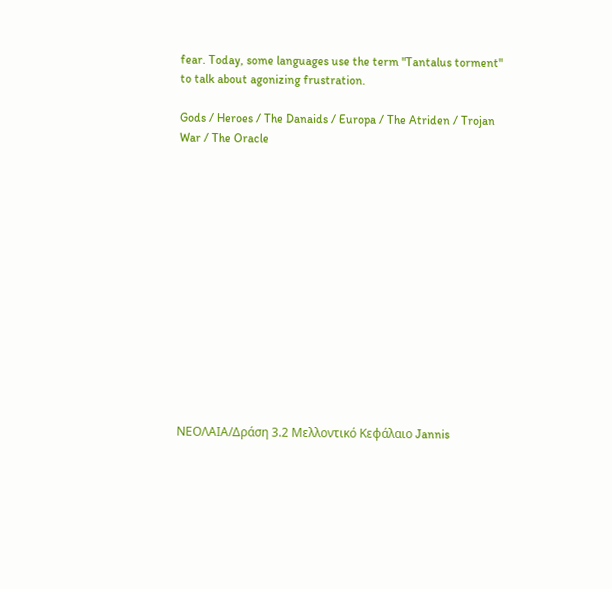fear. Today, some languages use the term "Tantalus torment" to talk about agonizing frustration.

Gods / Heroes / The Danaids / Europa / The Atriden / Trojan War / The Oracle














ΝΕΟΛΑΙΑ/Δράση 3.2 Μελλοντικό Κεφάλαιο Jannis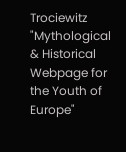Trociewitz "Mythological & Historical Webpage for the Youth of Europe"